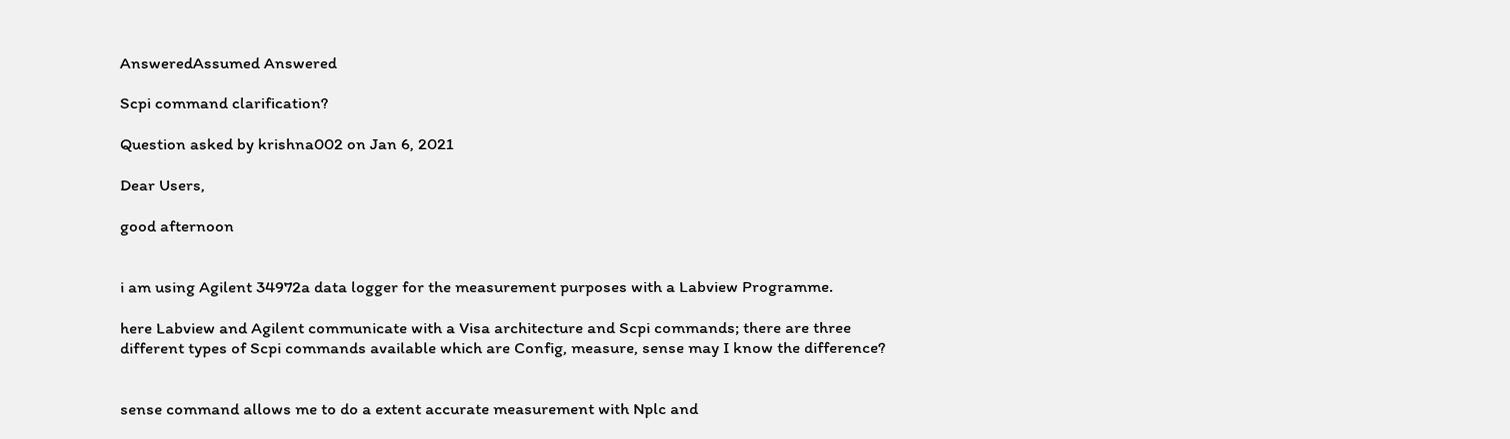AnsweredAssumed Answered

Scpi command clarification?

Question asked by krishna002 on Jan 6, 2021

Dear Users,

good afternoon


i am using Agilent 34972a data logger for the measurement purposes with a Labview Programme.

here Labview and Agilent communicate with a Visa architecture and Scpi commands; there are three different types of Scpi commands available which are Config, measure, sense may I know the difference?


sense command allows me to do a extent accurate measurement with Nplc and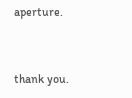aperture.


thank you.